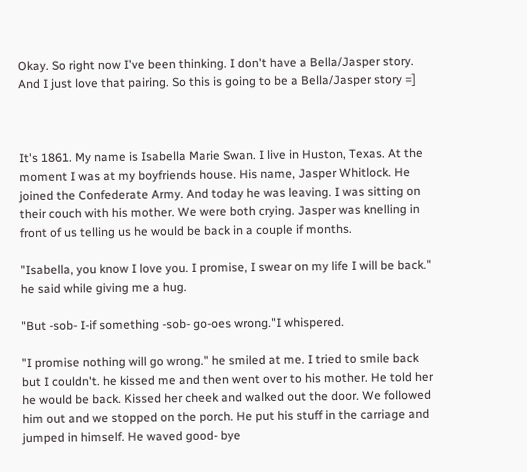Okay. So right now I've been thinking. I don't have a Bella/Jasper story. And I just love that pairing. So this is going to be a Bella/Jasper story =]



It's 1861. My name is Isabella Marie Swan. I live in Huston, Texas. At the moment I was at my boyfriends house. His name, Jasper Whitlock. He joined the Confederate Army. And today he was leaving. I was sitting on their couch with his mother. We were both crying. Jasper was knelling in front of us telling us he would be back in a couple if months.

"Isabella, you know I love you. I promise, I swear on my life I will be back." he said while giving me a hug.

"But -sob- I-if something -sob- go-oes wrong."I whispered.

"I promise nothing will go wrong." he smiled at me. I tried to smile back but I couldn't. he kissed me and then went over to his mother. He told her he would be back. Kissed her cheek and walked out the door. We followed him out and we stopped on the porch. He put his stuff in the carriage and jumped in himself. He waved good- bye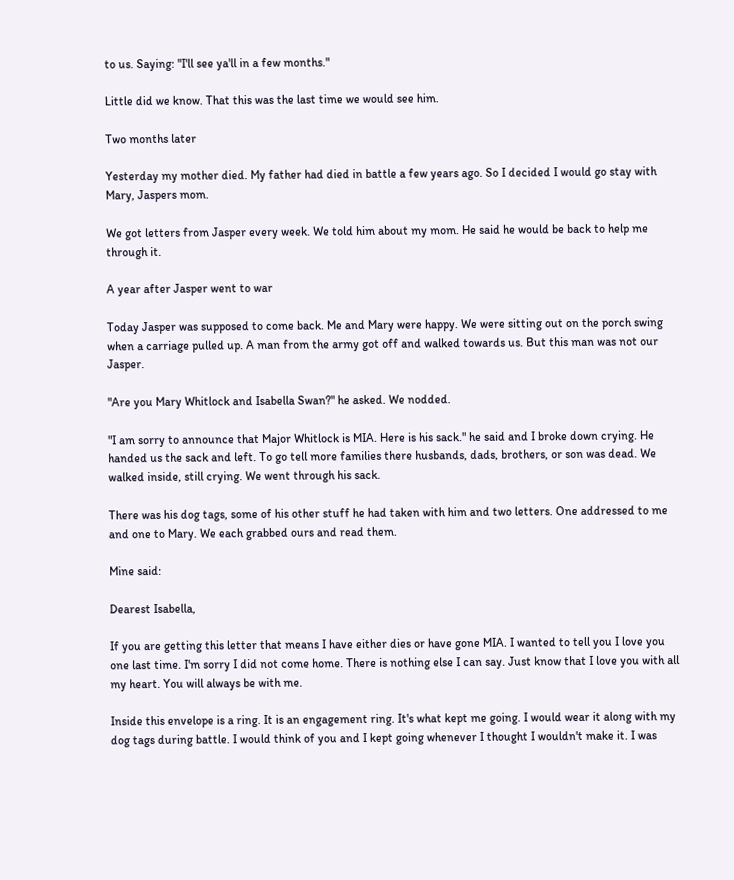to us. Saying: "I'll see ya'll in a few months."

Little did we know. That this was the last time we would see him.

Two months later

Yesterday my mother died. My father had died in battle a few years ago. So I decided I would go stay with Mary, Jaspers mom.

We got letters from Jasper every week. We told him about my mom. He said he would be back to help me through it.

A year after Jasper went to war

Today Jasper was supposed to come back. Me and Mary were happy. We were sitting out on the porch swing when a carriage pulled up. A man from the army got off and walked towards us. But this man was not our Jasper.

"Are you Mary Whitlock and Isabella Swan?" he asked. We nodded.

"I am sorry to announce that Major Whitlock is MIA. Here is his sack." he said and I broke down crying. He handed us the sack and left. To go tell more families there husbands, dads, brothers, or son was dead. We walked inside, still crying. We went through his sack.

There was his dog tags, some of his other stuff he had taken with him and two letters. One addressed to me and one to Mary. We each grabbed ours and read them.

Mine said:

Dearest Isabella,

If you are getting this letter that means I have either dies or have gone MIA. I wanted to tell you I love you one last time. I'm sorry I did not come home. There is nothing else I can say. Just know that I love you with all my heart. You will always be with me.

Inside this envelope is a ring. It is an engagement ring. It's what kept me going. I would wear it along with my dog tags during battle. I would think of you and I kept going whenever I thought I wouldn't make it. I was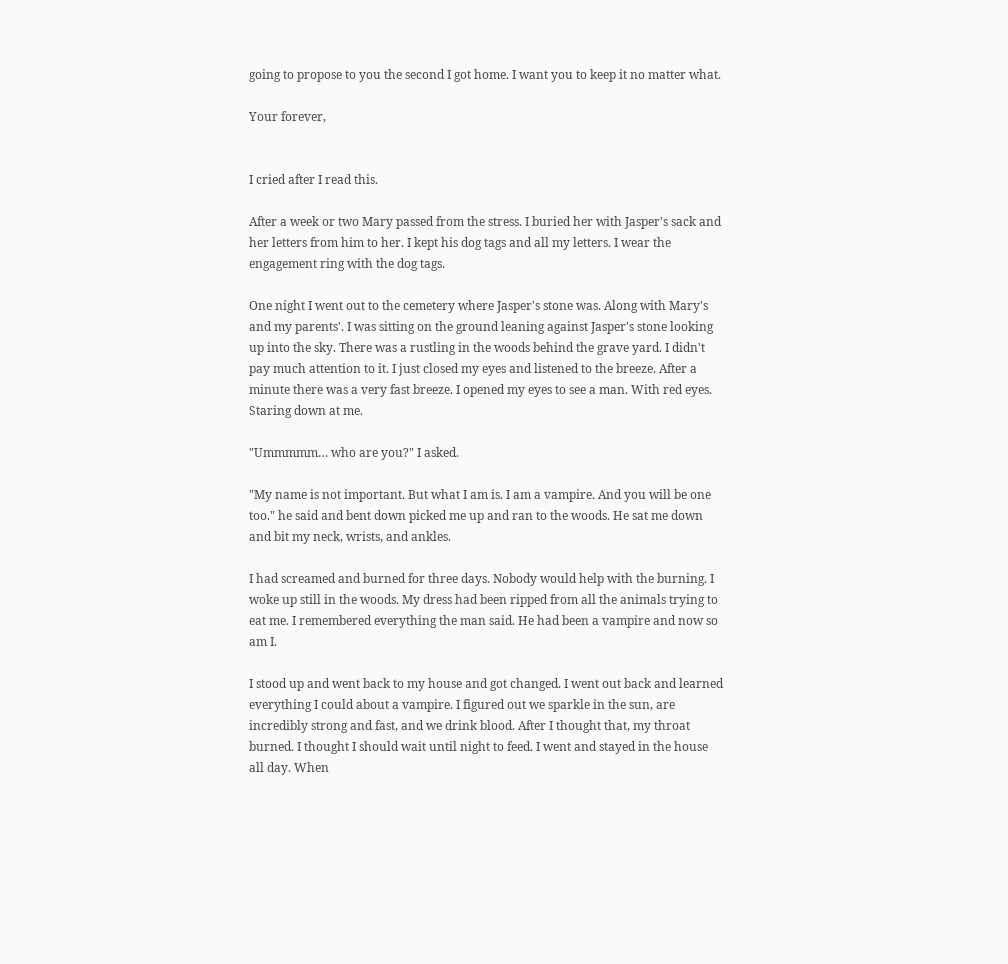going to propose to you the second I got home. I want you to keep it no matter what.

Your forever,


I cried after I read this.

After a week or two Mary passed from the stress. I buried her with Jasper's sack and her letters from him to her. I kept his dog tags and all my letters. I wear the engagement ring with the dog tags.

One night I went out to the cemetery where Jasper's stone was. Along with Mary's and my parents'. I was sitting on the ground leaning against Jasper's stone looking up into the sky. There was a rustling in the woods behind the grave yard. I didn't pay much attention to it. I just closed my eyes and listened to the breeze. After a minute there was a very fast breeze. I opened my eyes to see a man. With red eyes. Staring down at me.

"Ummmmm… who are you?" I asked.

"My name is not important. But what I am is. I am a vampire. And you will be one too." he said and bent down picked me up and ran to the woods. He sat me down and bit my neck, wrists, and ankles.

I had screamed and burned for three days. Nobody would help with the burning. I woke up still in the woods. My dress had been ripped from all the animals trying to eat me. I remembered everything the man said. He had been a vampire and now so am I.

I stood up and went back to my house and got changed. I went out back and learned everything I could about a vampire. I figured out we sparkle in the sun, are incredibly strong and fast, and we drink blood. After I thought that, my throat burned. I thought I should wait until night to feed. I went and stayed in the house all day. When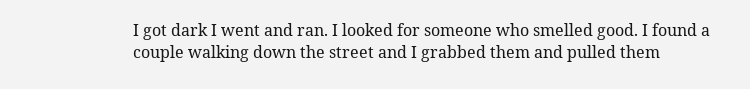I got dark I went and ran. I looked for someone who smelled good. I found a couple walking down the street and I grabbed them and pulled them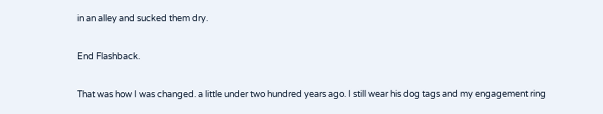in an alley and sucked them dry.

End Flashback.

That was how I was changed. a little under two hundred years ago. I still wear his dog tags and my engagement ring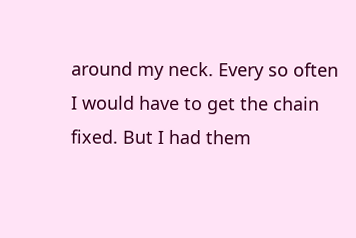around my neck. Every so often I would have to get the chain fixed. But I had them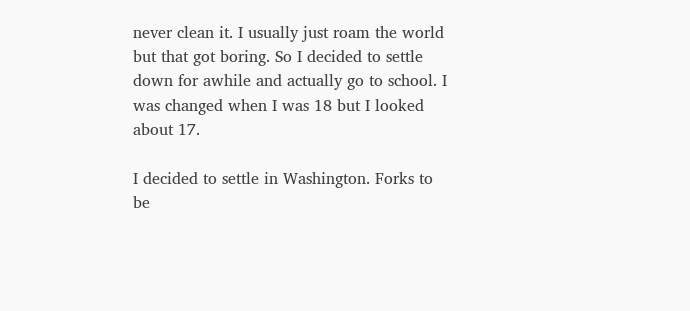never clean it. I usually just roam the world but that got boring. So I decided to settle down for awhile and actually go to school. I was changed when I was 18 but I looked about 17.

I decided to settle in Washington. Forks to be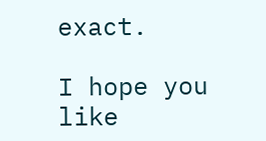exact.

I hope you like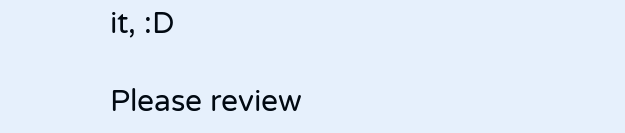it, :D

Please review